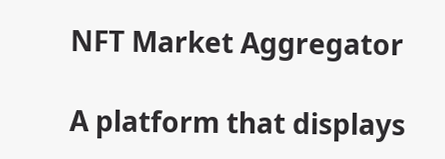NFT Market Aggregator

A platform that displays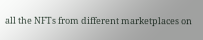all the NFTs from different marketplaces on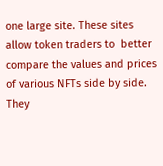one large site. These sites allow token traders to  better compare the values and prices of various NFTs side by side. They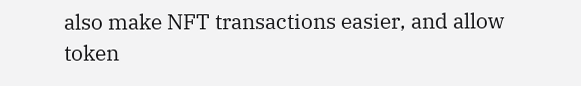also make NFT transactions easier, and allow token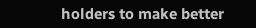holders to make better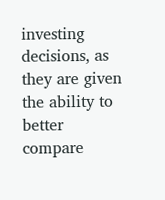investing decisions, as they are given the ability to better compare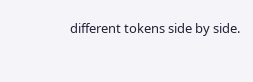different tokens side by side.